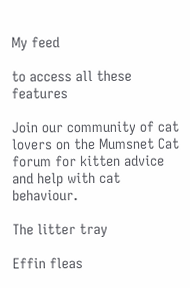My feed

to access all these features

Join our community of cat lovers on the Mumsnet Cat forum for kitten advice and help with cat behaviour.

The litter tray

Effin fleas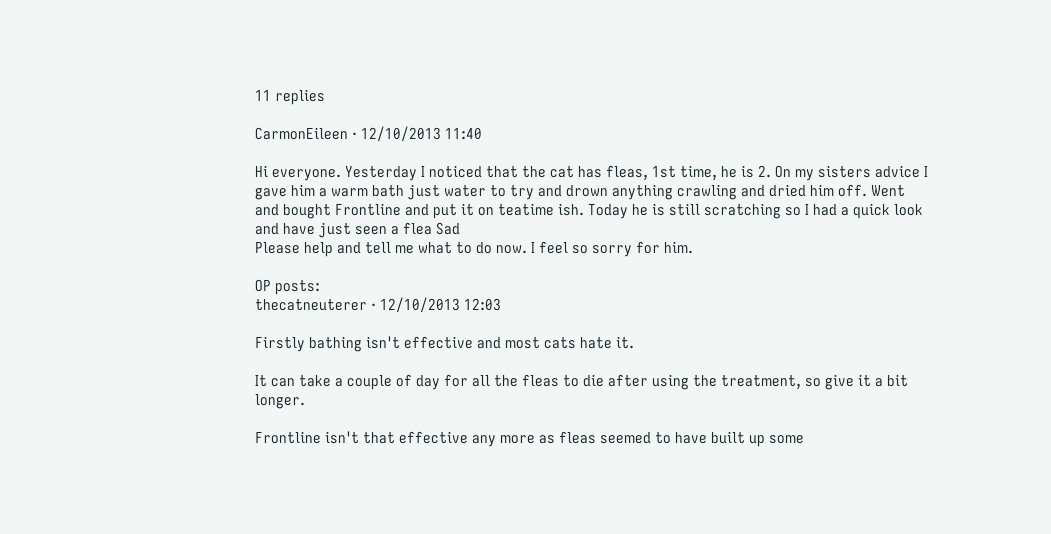11 replies

CarmonEileen · 12/10/2013 11:40

Hi everyone. Yesterday I noticed that the cat has fleas, 1st time, he is 2. On my sisters advice I gave him a warm bath just water to try and drown anything crawling and dried him off. Went and bought Frontline and put it on teatime ish. Today he is still scratching so I had a quick look and have just seen a flea Sad
Please help and tell me what to do now. I feel so sorry for him.

OP posts:
thecatneuterer · 12/10/2013 12:03

Firstly bathing isn't effective and most cats hate it.

It can take a couple of day for all the fleas to die after using the treatment, so give it a bit longer.

Frontline isn't that effective any more as fleas seemed to have built up some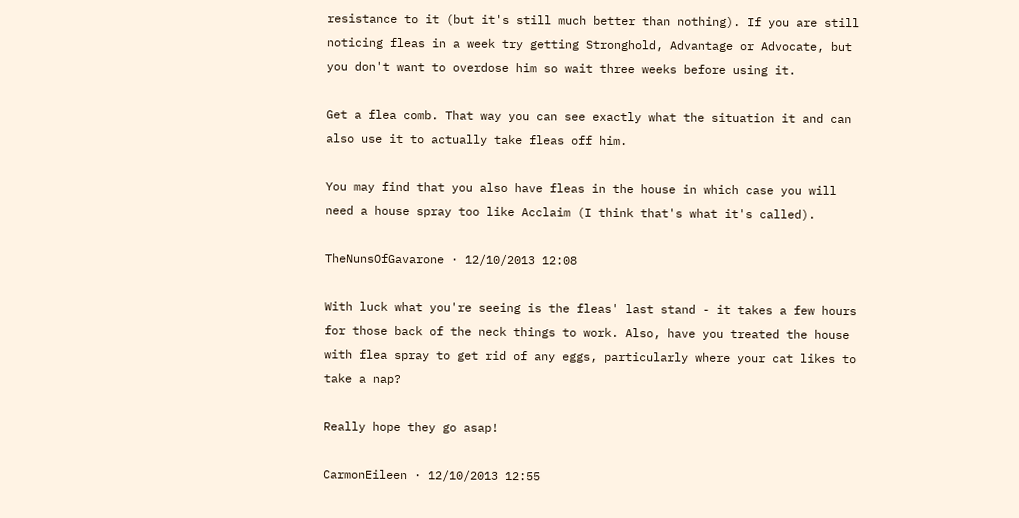resistance to it (but it's still much better than nothing). If you are still noticing fleas in a week try getting Stronghold, Advantage or Advocate, but you don't want to overdose him so wait three weeks before using it.

Get a flea comb. That way you can see exactly what the situation it and can also use it to actually take fleas off him.

You may find that you also have fleas in the house in which case you will need a house spray too like Acclaim (I think that's what it's called).

TheNunsOfGavarone · 12/10/2013 12:08

With luck what you're seeing is the fleas' last stand - it takes a few hours for those back of the neck things to work. Also, have you treated the house with flea spray to get rid of any eggs, particularly where your cat likes to take a nap?

Really hope they go asap!

CarmonEileen · 12/10/2013 12:55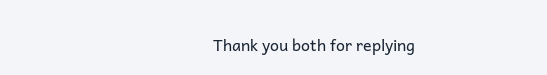Thank you both for replying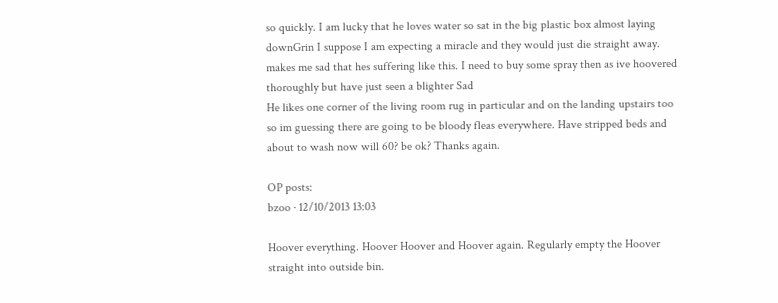so quickly. I am lucky that he loves water so sat in the big plastic box almost laying downGrin I suppose I am expecting a miracle and they would just die straight away. makes me sad that hes suffering like this. I need to buy some spray then as ive hoovered thoroughly but have just seen a blighter Sad
He likes one corner of the living room rug in particular and on the landing upstairs too so im guessing there are going to be bloody fleas everywhere. Have stripped beds and about to wash now will 60? be ok? Thanks again.

OP posts:
bzoo · 12/10/2013 13:03

Hoover everything. Hoover Hoover and Hoover again. Regularly empty the Hoover straight into outside bin.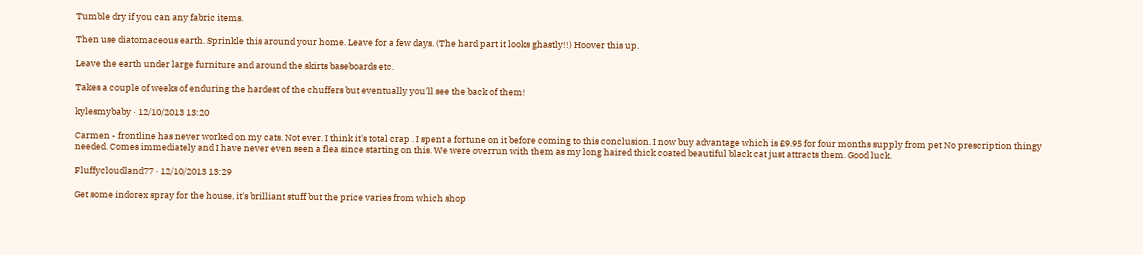Tumble dry if you can any fabric items.

Then use diatomaceous earth. Sprinkle this around your home. Leave for a few days. (The hard part it looks ghastly!!) Hoover this up.

Leave the earth under large furniture and around the skirts baseboards etc.

Takes a couple of weeks of enduring the hardest of the chuffers but eventually you'll see the back of them!

kylesmybaby · 12/10/2013 13:20

Carmen - frontline has never worked on my cats. Not ever. I think it's total crap . I spent a fortune on it before coming to this conclusion. I now buy advantage which is £9.95 for four months supply from pet No prescription thingy needed. Comes immediately and I have never even seen a flea since starting on this. We were overrun with them as my long haired thick coated beautiful black cat just attracts them. Good luck.

Fluffycloudland77 · 12/10/2013 13:29

Get some indorex spray for the house, it's brilliant stuff but the price varies from which shop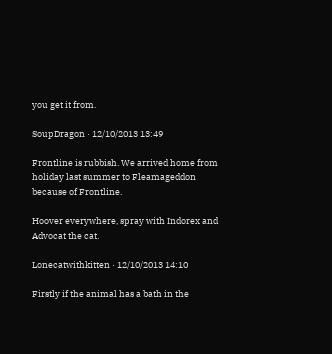you get it from.

SoupDragon · 12/10/2013 13:49

Frontline is rubbish. We arrived home from holiday last summer to Fleamageddon because of Frontline.

Hoover everywhere, spray with Indorex and Advocat the cat.

Lonecatwithkitten · 12/10/2013 14:10

Firstly if the animal has a bath in the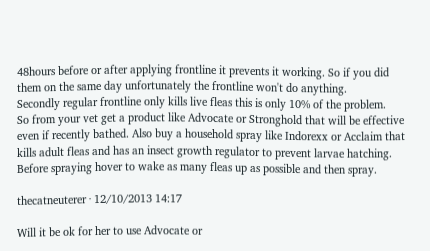48hours before or after applying frontline it prevents it working. So if you did them on the same day unfortunately the frontline won't do anything.
Secondly regular frontline only kills live fleas this is only 10% of the problem.
So from your vet get a product like Advocate or Stronghold that will be effective even if recently bathed. Also buy a household spray like Indorexx or Acclaim that kills adult fleas and has an insect growth regulator to prevent larvae hatching. Before spraying hover to wake as many fleas up as possible and then spray.

thecatneuterer · 12/10/2013 14:17

Will it be ok for her to use Advocate or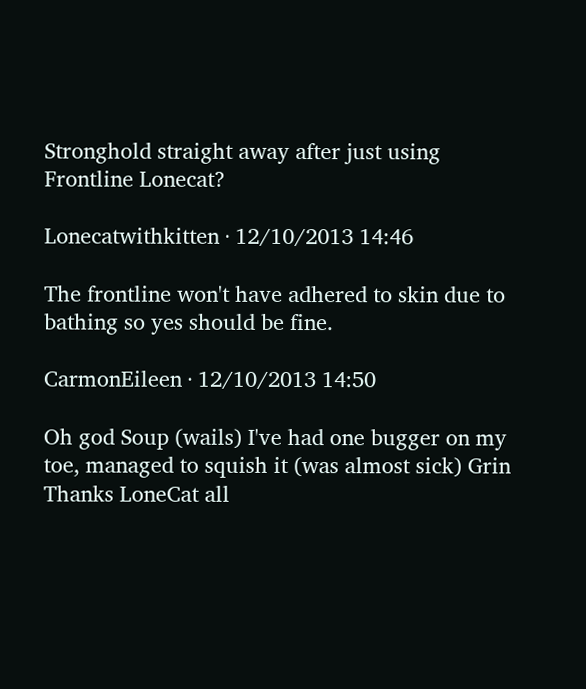Stronghold straight away after just using Frontline Lonecat?

Lonecatwithkitten · 12/10/2013 14:46

The frontline won't have adhered to skin due to bathing so yes should be fine.

CarmonEileen · 12/10/2013 14:50

Oh god Soup (wails) I've had one bugger on my toe, managed to squish it (was almost sick) Grin
Thanks LoneCat all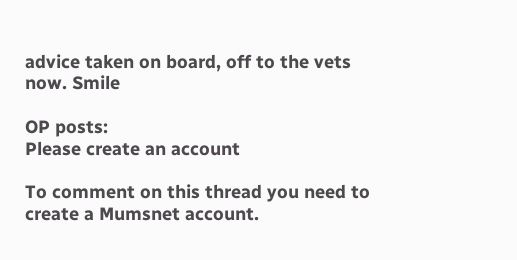advice taken on board, off to the vets now. Smile

OP posts:
Please create an account

To comment on this thread you need to create a Mumsnet account.